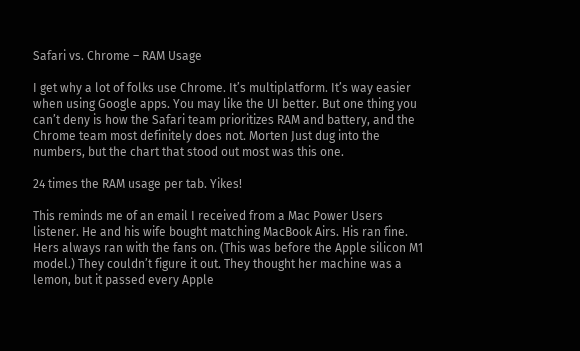Safari vs. Chrome – RAM Usage

I get why a lot of folks use Chrome. It’s multiplatform. It’s way easier when using Google apps. You may like the UI better. But one thing you can’t deny is how the Safari team prioritizes RAM and battery, and the Chrome team most definitely does not. Morten Just dug into the numbers, but the chart that stood out most was this one.

24 times the RAM usage per tab. Yikes!

This reminds me of an email I received from a Mac Power Users listener. He and his wife bought matching MacBook Airs. His ran fine. Hers always ran with the fans on. (This was before the Apple silicon M1 model.) They couldn’t figure it out. They thought her machine was a lemon, but it passed every Apple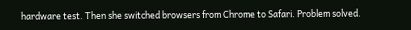hardware test. Then she switched browsers from Chrome to Safari. Problem solved.